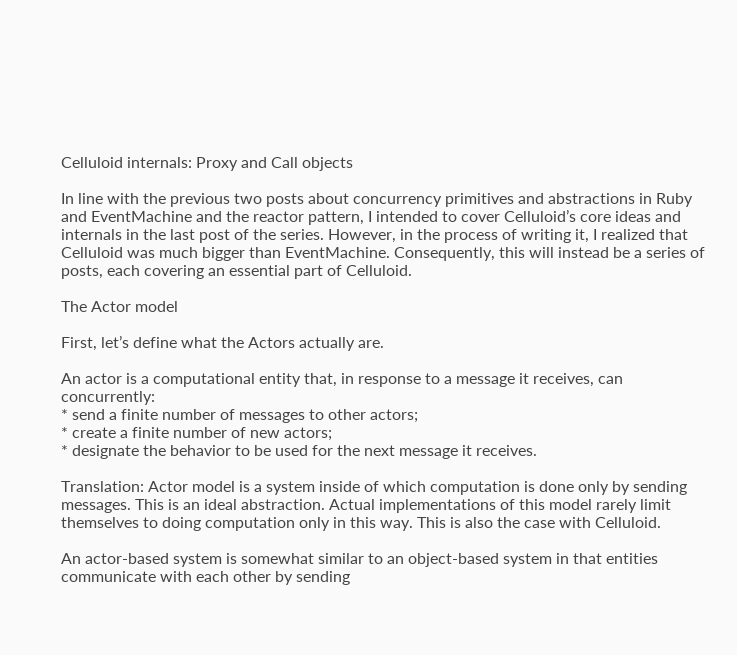Celluloid internals: Proxy and Call objects

In line with the previous two posts about concurrency primitives and abstractions in Ruby and EventMachine and the reactor pattern, I intended to cover Celluloid’s core ideas and internals in the last post of the series. However, in the process of writing it, I realized that Celluloid was much bigger than EventMachine. Consequently, this will instead be a series of posts, each covering an essential part of Celluloid.

The Actor model

First, let’s define what the Actors actually are.

An actor is a computational entity that, in response to a message it receives, can concurrently:
* send a finite number of messages to other actors;
* create a finite number of new actors;
* designate the behavior to be used for the next message it receives.

Translation: Actor model is a system inside of which computation is done only by sending messages. This is an ideal abstraction. Actual implementations of this model rarely limit themselves to doing computation only in this way. This is also the case with Celluloid.

An actor-based system is somewhat similar to an object-based system in that entities communicate with each other by sending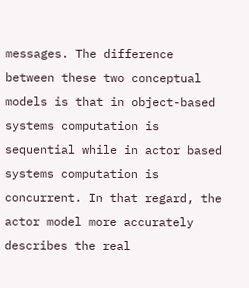messages. The difference between these two conceptual models is that in object-based systems computation is sequential while in actor based systems computation is concurrent. In that regard, the actor model more accurately describes the real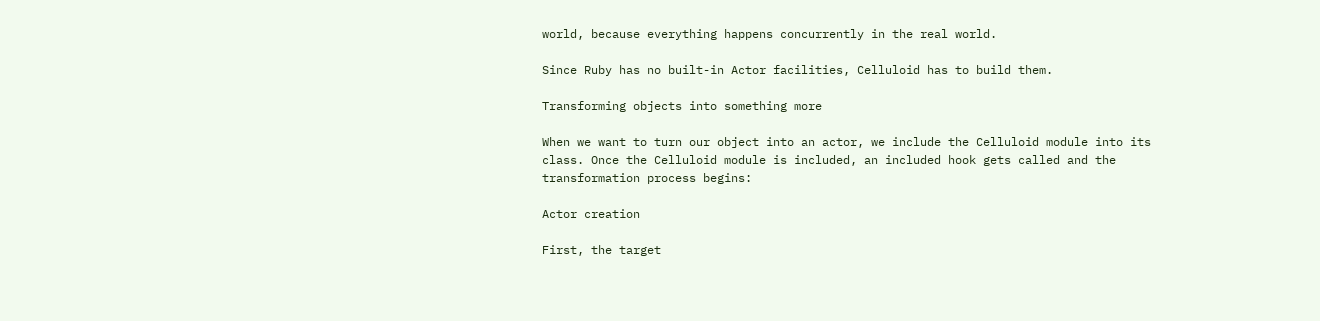world, because everything happens concurrently in the real world.

Since Ruby has no built-in Actor facilities, Celluloid has to build them.

Transforming objects into something more

When we want to turn our object into an actor, we include the Celluloid module into its class. Once the Celluloid module is included, an included hook gets called and the transformation process begins:

Actor creation

First, the target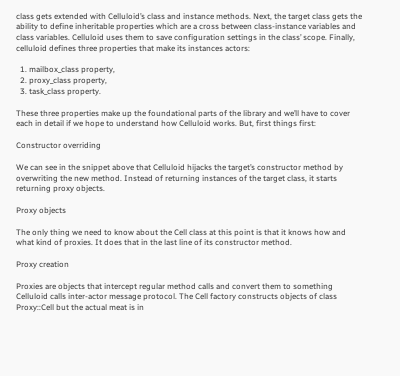class gets extended with Celluloid’s class and instance methods. Next, the target class gets the ability to define inheritable properties which are a cross between class-instance variables and class variables. Celluloid uses them to save configuration settings in the class’ scope. Finally, celluloid defines three properties that make its instances actors:

  1. mailbox_class property,
  2. proxy_class property,
  3. task_class property.

These three properties make up the foundational parts of the library and we’ll have to cover each in detail if we hope to understand how Celluloid works. But, first things first:

Constructor overriding

We can see in the snippet above that Celluloid hijacks the target’s constructor method by overwriting the new method. Instead of returning instances of the target class, it starts returning proxy objects.

Proxy objects

The only thing we need to know about the Cell class at this point is that it knows how and what kind of proxies. It does that in the last line of its constructor method.

Proxy creation

Proxies are objects that intercept regular method calls and convert them to something Celluloid calls inter-actor message protocol. The Cell factory constructs objects of class Proxy::Cell but the actual meat is in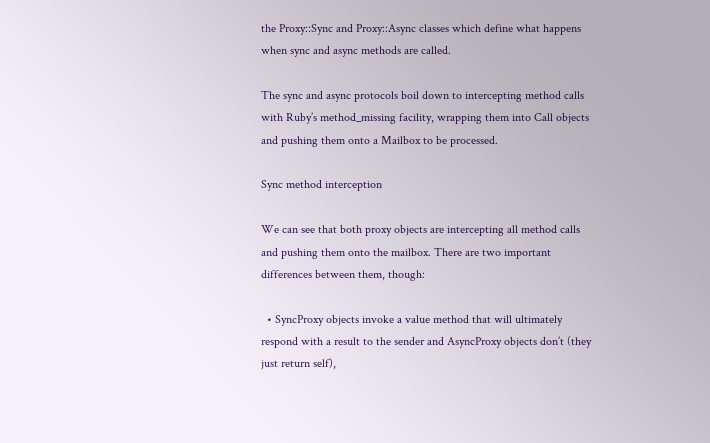the Proxy::Sync and Proxy::Async classes which define what happens when sync and async methods are called.

The sync and async protocols boil down to intercepting method calls with Ruby’s method_missing facility, wrapping them into Call objects and pushing them onto a Mailbox to be processed.

Sync method interception

We can see that both proxy objects are intercepting all method calls and pushing them onto the mailbox. There are two important differences between them, though:

  • SyncProxy objects invoke a value method that will ultimately respond with a result to the sender and AsyncProxy objects don’t (they just return self),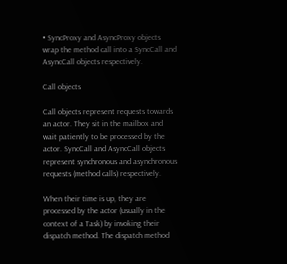• SyncProxy and AsyncProxy objects wrap the method call into a SyncCall and AsyncCall objects respectively.

Call objects

Call objects represent requests towards an actor. They sit in the mailbox and wait patiently to be processed by the actor. SyncCall and AsyncCall objects represent synchronous and asynchronous requests (method calls) respectively.

When their time is up, they are processed by the actor (usually in the context of a Task) by invoking their dispatch method. The dispatch method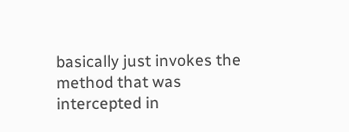basically just invokes the method that was intercepted in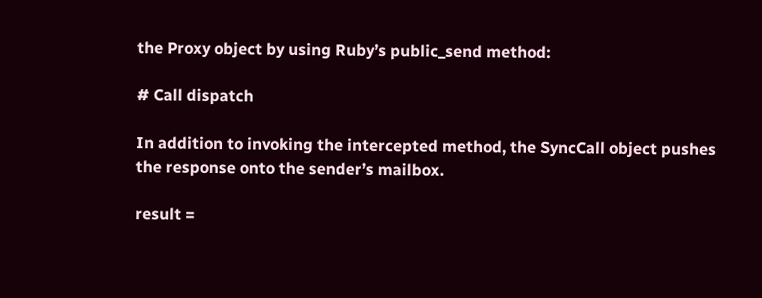the Proxy object by using Ruby’s public_send method:

# Call dispatch

In addition to invoking the intercepted method, the SyncCall object pushes the response onto the sender’s mailbox.

result =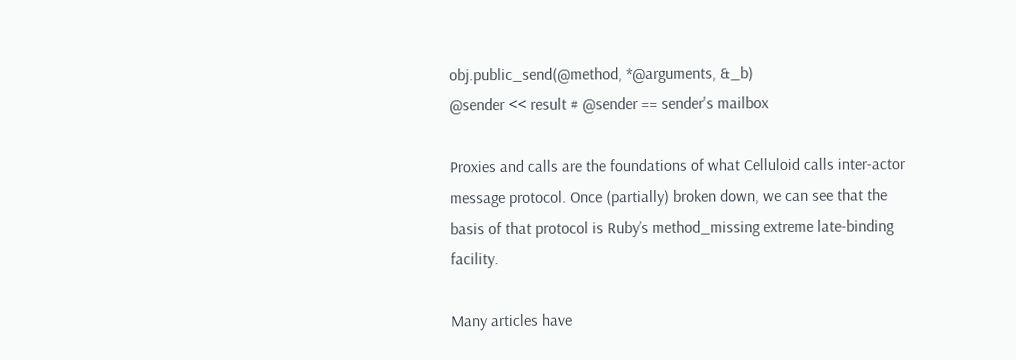obj.public_send(@method, *@arguments, &_b)
@sender << result # @sender == sender's mailbox

Proxies and calls are the foundations of what Celluloid calls inter-actor message protocol. Once (partially) broken down, we can see that the basis of that protocol is Ruby’s method_missing extreme late-binding facility.

Many articles have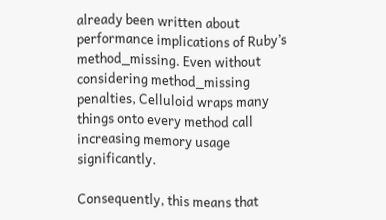already been written about performance implications of Ruby’s method_missing. Even without considering method_missing penalties, Celluloid wraps many things onto every method call increasing memory usage significantly.

Consequently, this means that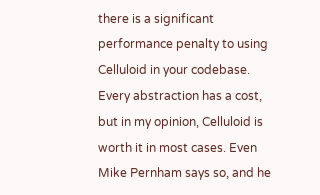there is a significant performance penalty to using Celluloid in your codebase. Every abstraction has a cost, but in my opinion, Celluloid is worth it in most cases. Even Mike Pernham says so, and he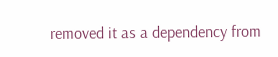removed it as a dependency from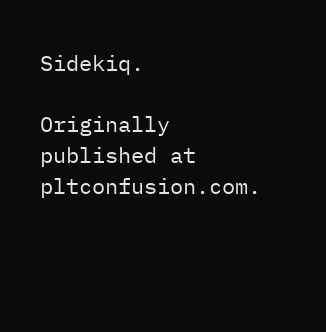Sidekiq.

Originally published at pltconfusion.com.